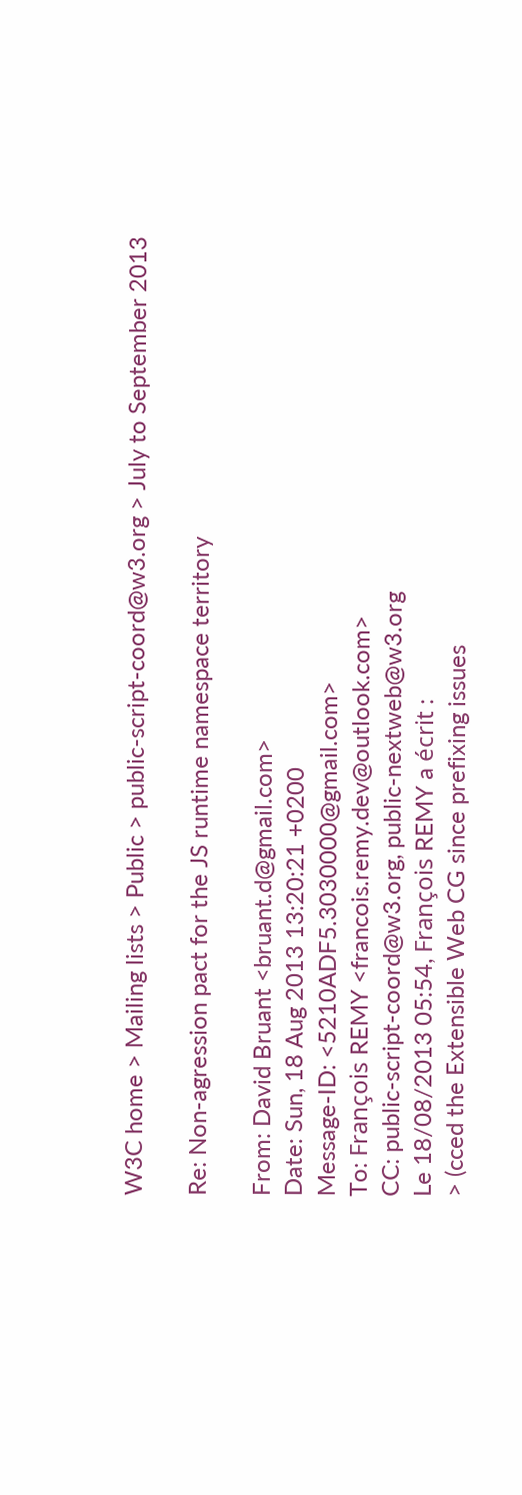W3C home > Mailing lists > Public > public-script-coord@w3.org > July to September 2013

Re: Non-agression pact for the JS runtime namespace territory

From: David Bruant <bruant.d@gmail.com>
Date: Sun, 18 Aug 2013 13:20:21 +0200
Message-ID: <5210ADF5.3030000@gmail.com>
To: François REMY <francois.remy.dev@outlook.com>
CC: public-script-coord@w3.org, public-nextweb@w3.org
Le 18/08/2013 05:54, François REMY a écrit :
> (cced the Extensible Web CG since prefixing issues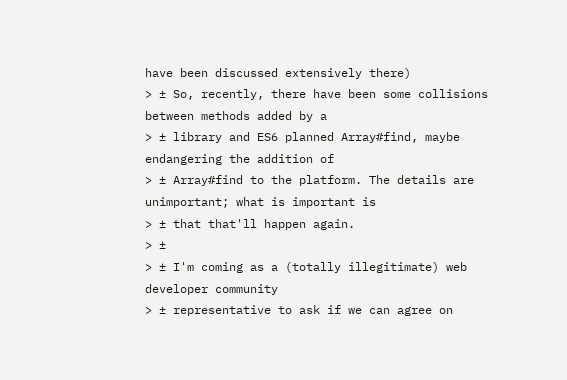have been discussed extensively there)
> ± So, recently, there have been some collisions between methods added by a
> ± library and ES6 planned Array#find, maybe endangering the addition of
> ± Array#find to the platform. The details are unimportant; what is important is
> ± that that'll happen again.
> ±
> ± I'm coming as a (totally illegitimate) web developer community
> ± representative to ask if we can agree on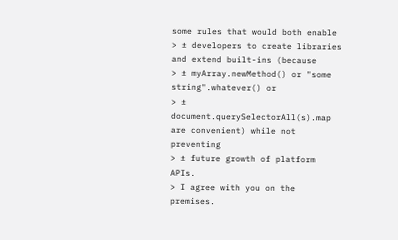some rules that would both enable
> ± developers to create libraries and extend built-ins (because
> ± myArray.newMethod() or "some string".whatever() or
> ± document.querySelectorAll(s).map are convenient) while not preventing
> ± future growth of platform APIs.
> I agree with you on the premises.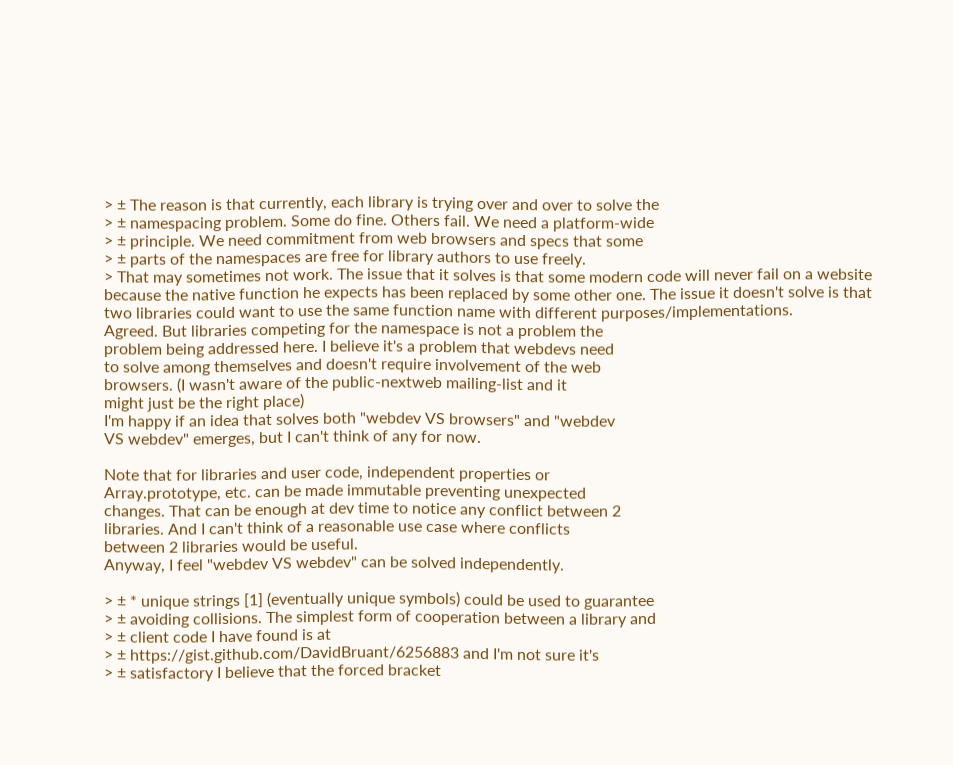> ± The reason is that currently, each library is trying over and over to solve the
> ± namespacing problem. Some do fine. Others fail. We need a platform-wide
> ± principle. We need commitment from web browsers and specs that some
> ± parts of the namespaces are free for library authors to use freely.
> That may sometimes not work. The issue that it solves is that some modern code will never fail on a website because the native function he expects has been replaced by some other one. The issue it doesn't solve is that two libraries could want to use the same function name with different purposes/implementations.
Agreed. But libraries competing for the namespace is not a problem the
problem being addressed here. I believe it's a problem that webdevs need
to solve among themselves and doesn't require involvement of the web
browsers. (I wasn't aware of the public-nextweb mailing-list and it
might just be the right place)
I'm happy if an idea that solves both "webdev VS browsers" and "webdev
VS webdev" emerges, but I can't think of any for now.

Note that for libraries and user code, independent properties or
Array.prototype, etc. can be made immutable preventing unexpected
changes. That can be enough at dev time to notice any conflict between 2
libraries. And I can't think of a reasonable use case where conflicts
between 2 libraries would be useful.
Anyway, I feel "webdev VS webdev" can be solved independently.

> ± * unique strings [1] (eventually unique symbols) could be used to guarantee
> ± avoiding collisions. The simplest form of cooperation between a library and
> ± client code I have found is at
> ± https://gist.github.com/DavidBruant/6256883 and I'm not sure it's
> ± satisfactory I believe that the forced bracket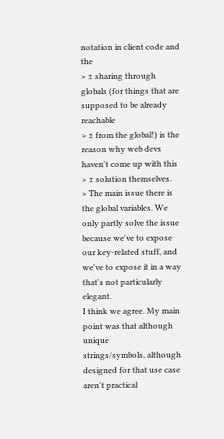notation in client code and the
> ± sharing through globals (for things that are supposed to be already reachable
> ± from the global!) is the reason why web devs haven't come up with this
> ± solution themselves.
> The main issue there is the global variables. We only partly solve the issue because we've to expose our key-related stuff, and we've to expose it in a way that's not particularly elegant.
I think we agree. My main point was that although unique
strings/symbols, although designed for that use case aren't practical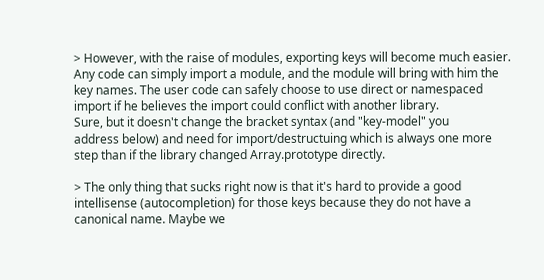> However, with the raise of modules, exporting keys will become much easier. Any code can simply import a module, and the module will bring with him the key names. The user code can safely choose to use direct or namespaced import if he believes the import could conflict with another library.
Sure, but it doesn't change the bracket syntax (and "key-model" you
address below) and need for import/destructuing which is always one more
step than if the library changed Array.prototype directly.

> The only thing that sucks right now is that it's hard to provide a good intellisense (autocompletion) for those keys because they do not have a canonical name. Maybe we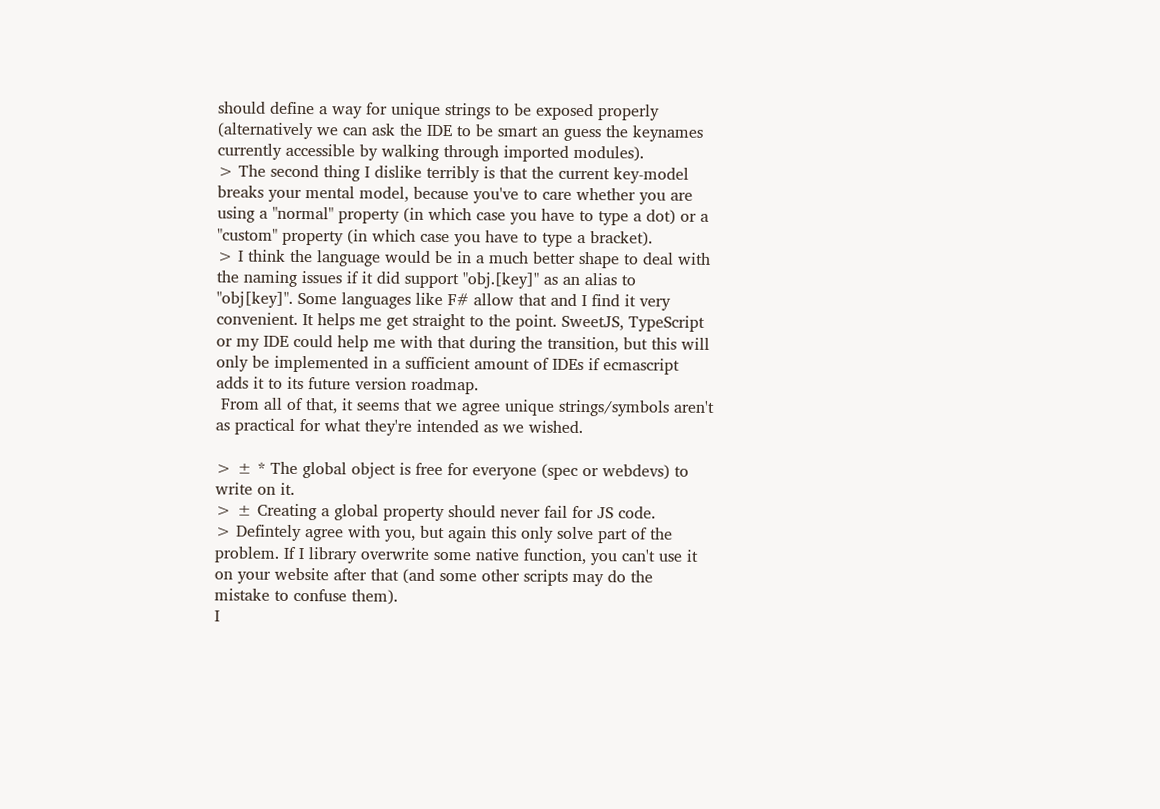should define a way for unique strings to be exposed properly (alternatively we can ask the IDE to be smart an guess the keynames currently accessible by walking through imported modules).
> The second thing I dislike terribly is that the current key-model breaks your mental model, because you've to care whether you are using a "normal" property (in which case you have to type a dot) or a "custom" property (in which case you have to type a bracket).
> I think the language would be in a much better shape to deal with the naming issues if it did support "obj.[key]" as an alias to "obj[key]". Some languages like F# allow that and I find it very convenient. It helps me get straight to the point. SweetJS, TypeScript or my IDE could help me with that during the transition, but this will only be implemented in a sufficient amount of IDEs if ecmascript adds it to its future version roadmap.
 From all of that, it seems that we agree unique strings/symbols aren't
as practical for what they're intended as we wished.

> ± * The global object is free for everyone (spec or webdevs) to write on it.
> ± Creating a global property should never fail for JS code.
> Defintely agree with you, but again this only solve part of the problem. If I library overwrite some native function, you can't use it on your website after that (and some other scripts may do the mistake to confuse them).
I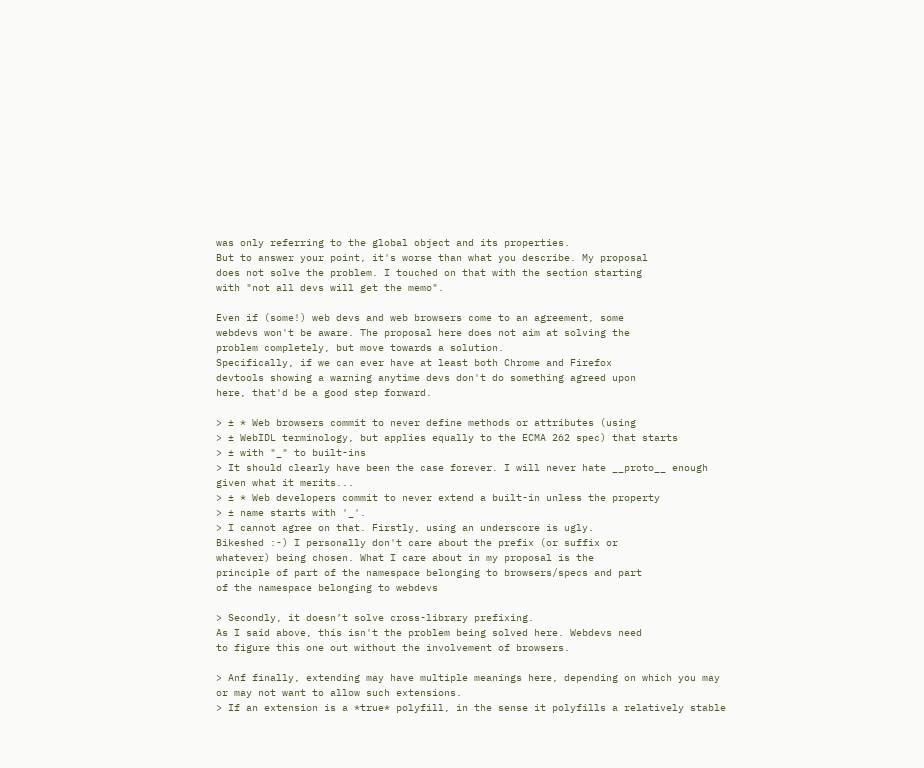was only referring to the global object and its properties.
But to answer your point, it's worse than what you describe. My proposal
does not solve the problem. I touched on that with the section starting
with "not all devs will get the memo".

Even if (some!) web devs and web browsers come to an agreement, some
webdevs won't be aware. The proposal here does not aim at solving the
problem completely, but move towards a solution.
Specifically, if we can ever have at least both Chrome and Firefox
devtools showing a warning anytime devs don't do something agreed upon
here, that'd be a good step forward.

> ± * Web browsers commit to never define methods or attributes (using
> ± WebIDL terminology, but applies equally to the ECMA 262 spec) that starts
> ± with "_" to built-ins
> It should clearly have been the case forever. I will never hate __proto__ enough given what it merits...
> ± * Web developers commit to never extend a built-in unless the property
> ± name starts with '_'.
> I cannot agree on that. Firstly, using an underscore is ugly.
Bikeshed :-) I personally don't care about the prefix (or suffix or
whatever) being chosen. What I care about in my proposal is the
principle of part of the namespace belonging to browsers/specs and part
of the namespace belonging to webdevs

> Secondly, it doesn’t solve cross-library prefixing.
As I said above, this isn't the problem being solved here. Webdevs need
to figure this one out without the involvement of browsers.

> Anf finally, extending may have multiple meanings here, depending on which you may or may not want to allow such extensions.
> If an extension is a *true* polyfill, in the sense it polyfills a relatively stable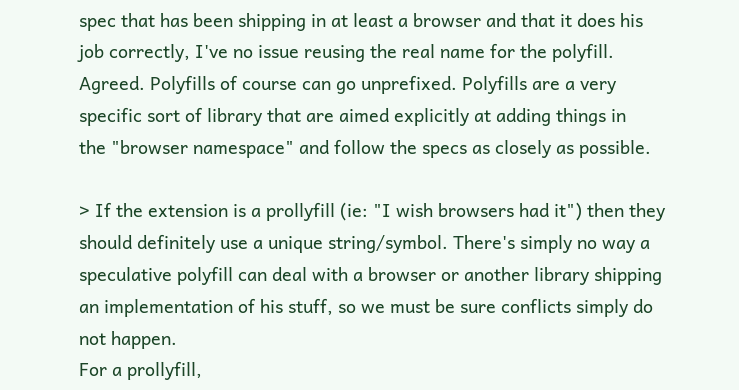spec that has been shipping in at least a browser and that it does his job correctly, I've no issue reusing the real name for the polyfill.
Agreed. Polyfills of course can go unprefixed. Polyfills are a very
specific sort of library that are aimed explicitly at adding things in
the "browser namespace" and follow the specs as closely as possible.

> If the extension is a prollyfill (ie: "I wish browsers had it") then they should definitely use a unique string/symbol. There's simply no way a speculative polyfill can deal with a browser or another library shipping an implementation of his stuff, so we must be sure conflicts simply do not happen.
For a prollyfill,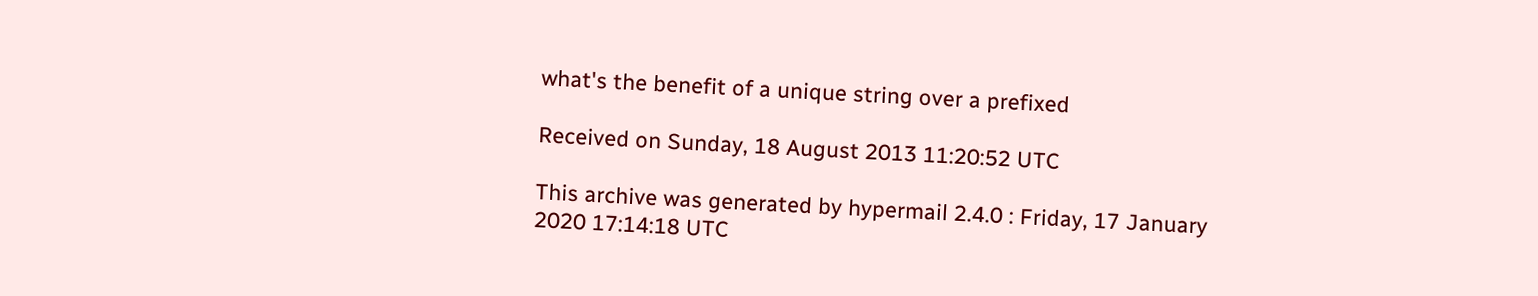what's the benefit of a unique string over a prefixed

Received on Sunday, 18 August 2013 11:20:52 UTC

This archive was generated by hypermail 2.4.0 : Friday, 17 January 2020 17:14:18 UTC